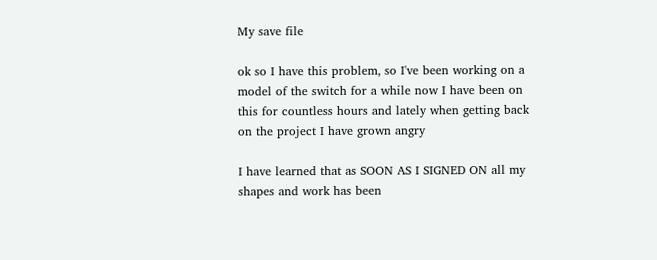My save file

ok so I have this problem, so I've been working on a model of the switch for a while now I have been on this for countless hours and lately when getting back on the project I have grown angry

I have learned that as SOON AS I SIGNED ON all my shapes and work has been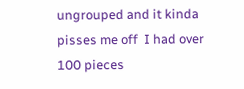ungrouped and it kinda pisses me off  I had over 100 pieces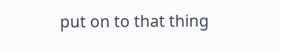put on to that thing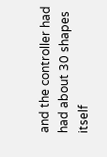and the controller had had about 30 shapes itself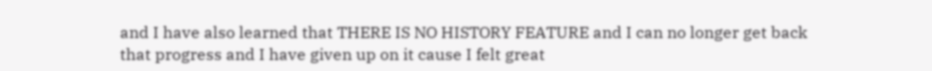and I have also learned that THERE IS NO HISTORY FEATURE and I can no longer get back that progress and I have given up on it cause I felt great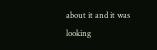about it and it was looking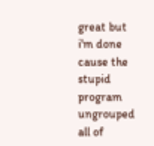great but i'm done cause the stupid program ungrouped all of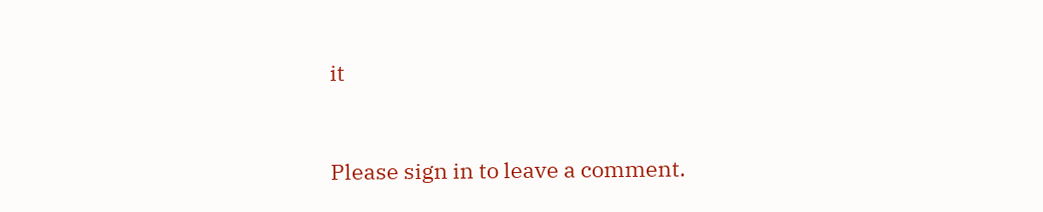it


Please sign in to leave a comment.